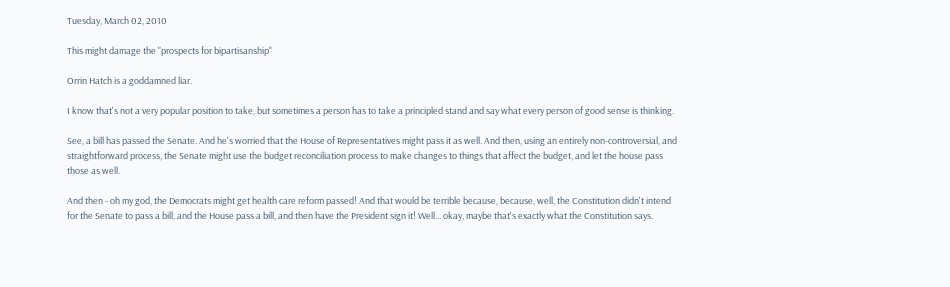Tuesday, March 02, 2010

This might damage the "prospects for bipartisanship"

Orrin Hatch is a goddamned liar.

I know that's not a very popular position to take, but sometimes a person has to take a principled stand and say what every person of good sense is thinking.

See, a bill has passed the Senate. And he's worried that the House of Representatives might pass it as well. And then, using an entirely non-controversial, and straightforward process, the Senate might use the budget reconciliation process to make changes to things that affect the budget, and let the house pass those as well.

And then - oh my god, the Democrats might get health care reform passed! And that would be terrible because, because, well, the Constitution didn't intend for the Senate to pass a bill, and the House pass a bill, and then have the President sign it! Well... okay, maybe that's exactly what the Constitution says.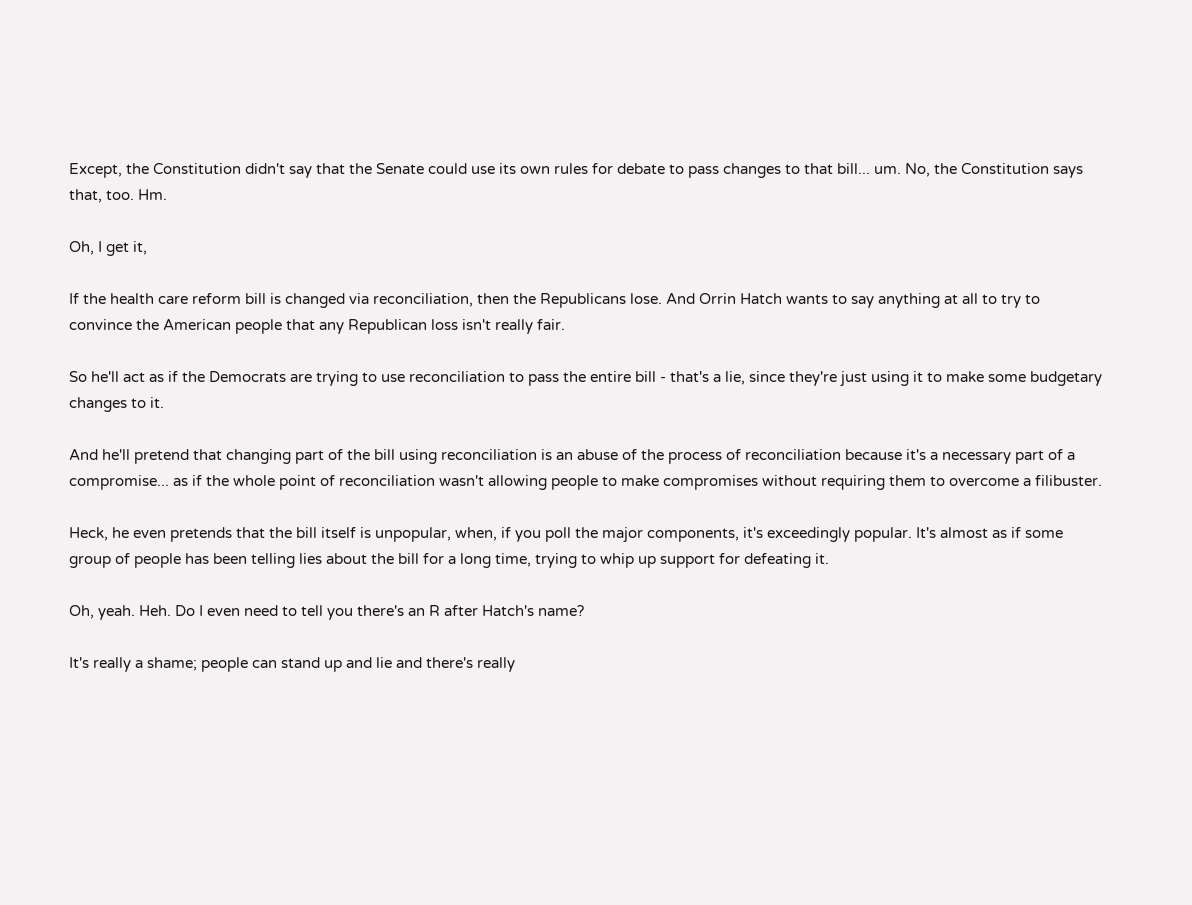Except, the Constitution didn't say that the Senate could use its own rules for debate to pass changes to that bill... um. No, the Constitution says that, too. Hm.

Oh, I get it,

If the health care reform bill is changed via reconciliation, then the Republicans lose. And Orrin Hatch wants to say anything at all to try to convince the American people that any Republican loss isn't really fair.

So he'll act as if the Democrats are trying to use reconciliation to pass the entire bill - that's a lie, since they're just using it to make some budgetary changes to it.

And he'll pretend that changing part of the bill using reconciliation is an abuse of the process of reconciliation because it's a necessary part of a compromise... as if the whole point of reconciliation wasn't allowing people to make compromises without requiring them to overcome a filibuster.

Heck, he even pretends that the bill itself is unpopular, when, if you poll the major components, it's exceedingly popular. It's almost as if some group of people has been telling lies about the bill for a long time, trying to whip up support for defeating it.

Oh, yeah. Heh. Do I even need to tell you there's an R after Hatch's name?

It's really a shame; people can stand up and lie and there's really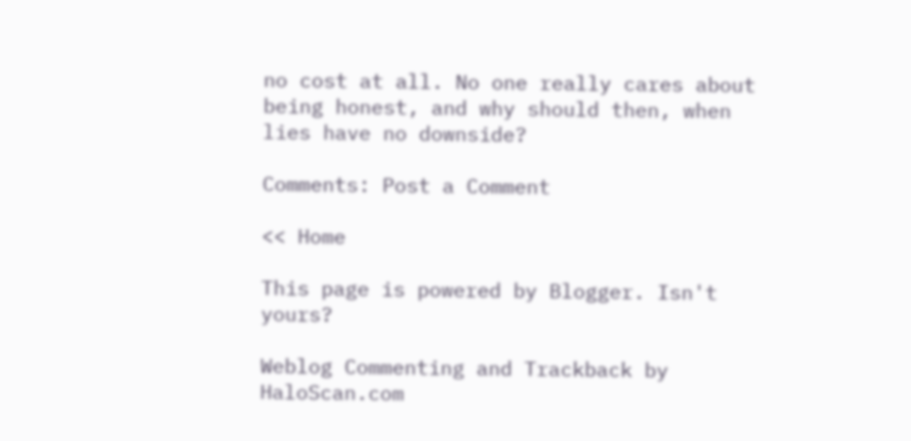no cost at all. No one really cares about being honest, and why should then, when lies have no downside?

Comments: Post a Comment

<< Home

This page is powered by Blogger. Isn't yours?

Weblog Commenting and Trackback by HaloScan.com